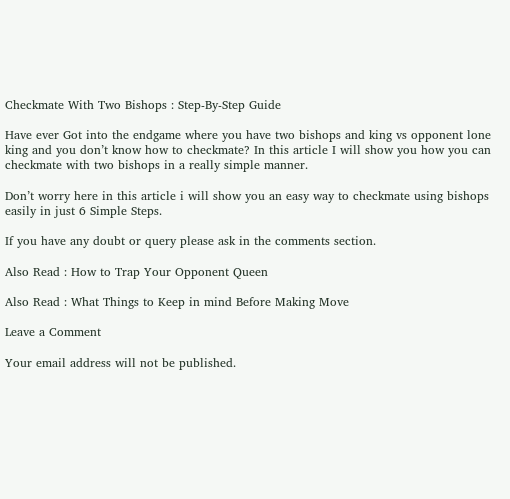Checkmate With Two Bishops : Step-By-Step Guide

Have ever Got into the endgame where you have two bishops and king vs opponent lone king and you don’t know how to checkmate? In this article I will show you how you can checkmate with two bishops in a really simple manner.

Don’t worry here in this article i will show you an easy way to checkmate using bishops easily in just 6 Simple Steps.

If you have any doubt or query please ask in the comments section.

Also Read : How to Trap Your Opponent Queen

Also Read : What Things to Keep in mind Before Making Move

Leave a Comment

Your email address will not be published.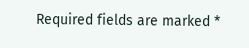Required fields are marked *